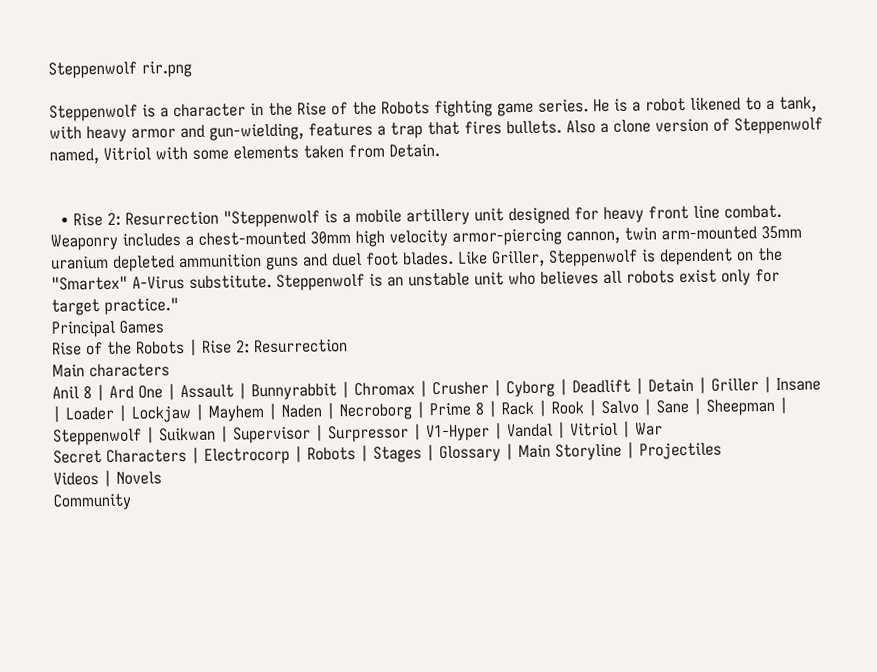Steppenwolf rir.png

Steppenwolf is a character in the Rise of the Robots fighting game series. He is a robot likened to a tank, with heavy armor and gun-wielding, features a trap that fires bullets. Also a clone version of Steppenwolf named, Vitriol with some elements taken from Detain.


  • Rise 2: Resurrection "Steppenwolf is a mobile artillery unit designed for heavy front line combat. Weaponry includes a chest-mounted 30mm high velocity armor-piercing cannon, twin arm-mounted 35mm uranium depleted ammunition guns and duel foot blades. Like Griller, Steppenwolf is dependent on the "Smartex" A-Virus substitute. Steppenwolf is an unstable unit who believes all robots exist only for target practice."
Principal Games
Rise of the Robots | Rise 2: Resurrection
Main characters
Anil 8 | Ard One | Assault | Bunnyrabbit | Chromax | Crusher | Cyborg | Deadlift | Detain | Griller | Insane | Loader | Lockjaw | Mayhem | Naden | Necroborg | Prime 8 | Rack | Rook | Salvo | Sane | Sheepman | Steppenwolf | Suikwan | Supervisor | Surpressor | V1-Hyper | Vandal | Vitriol | War
Secret Characters | Electrocorp | Robots | Stages | Glossary | Main Storyline | Projectiles
Videos | Novels
Community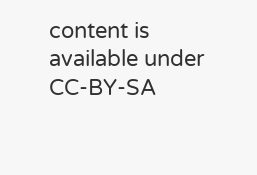content is available under CC-BY-SA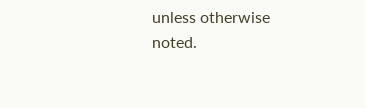unless otherwise noted.